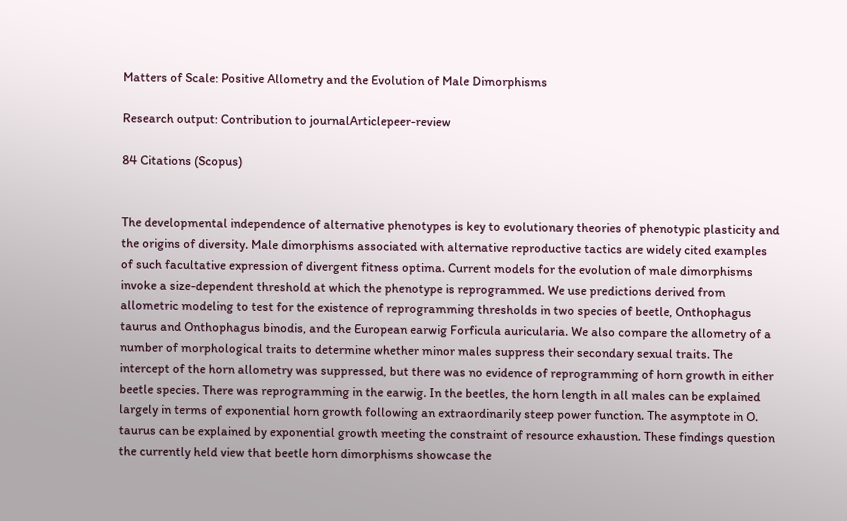Matters of Scale: Positive Allometry and the Evolution of Male Dimorphisms

Research output: Contribution to journalArticlepeer-review

84 Citations (Scopus)


The developmental independence of alternative phenotypes is key to evolutionary theories of phenotypic plasticity and the origins of diversity. Male dimorphisms associated with alternative reproductive tactics are widely cited examples of such facultative expression of divergent fitness optima. Current models for the evolution of male dimorphisms invoke a size-dependent threshold at which the phenotype is reprogrammed. We use predictions derived from allometric modeling to test for the existence of reprogramming thresholds in two species of beetle, Onthophagus taurus and Onthophagus binodis, and the European earwig Forficula auricularia. We also compare the allometry of a number of morphological traits to determine whether minor males suppress their secondary sexual traits. The intercept of the horn allometry was suppressed, but there was no evidence of reprogramming of horn growth in either beetle species. There was reprogramming in the earwig. In the beetles, the horn length in all males can be explained largely in terms of exponential horn growth following an extraordinarily steep power function. The asymptote in O. taurus can be explained by exponential growth meeting the constraint of resource exhaustion. These findings question the currently held view that beetle horn dimorphisms showcase the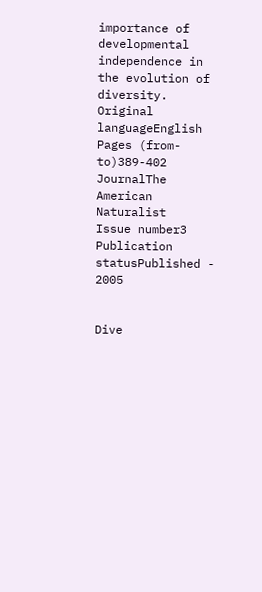importance of developmental independence in the evolution of diversity.
Original languageEnglish
Pages (from-to)389-402
JournalThe American Naturalist
Issue number3
Publication statusPublished - 2005


Dive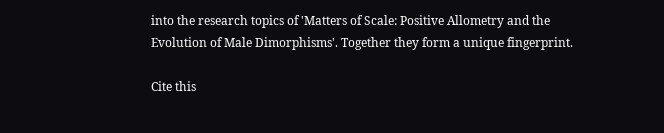into the research topics of 'Matters of Scale: Positive Allometry and the Evolution of Male Dimorphisms'. Together they form a unique fingerprint.

Cite this